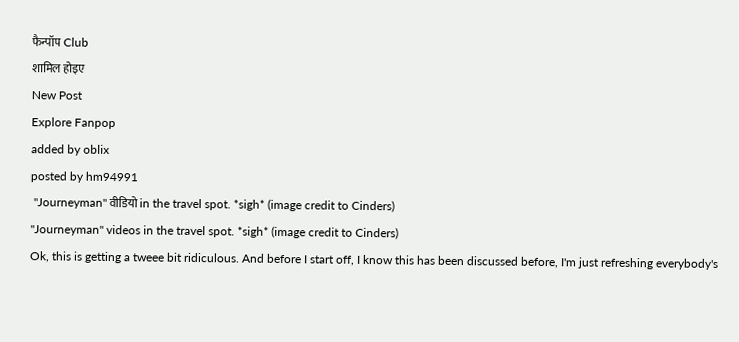फैन्पॉप Club
शामिल होइए
New Post
Explore Fanpop
added by oblix
posted by hm94991
 "Journeyman" वीडियो in the travel spot. *sigh* (image credit to Cinders)
"Journeyman" videos in the travel spot. *sigh* (image credit to Cinders)
Ok, this is getting a tweee bit ridiculous. And before I start off, I know this has been discussed before, I'm just refreshing everybody's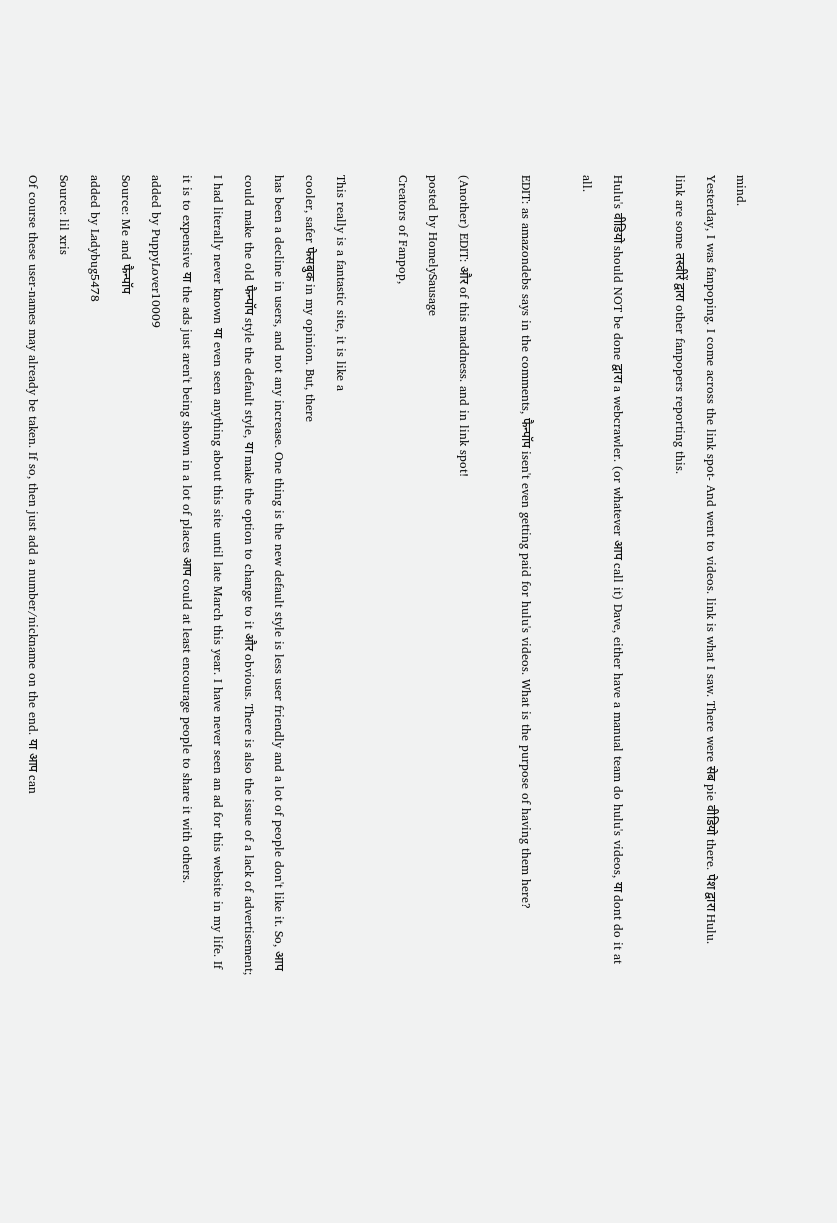mind.
Yesterday, I was fanpoping. I come across the link spot- And went to videos. link is what I saw. There were सेब pie वीडियो there. पेश द्वारा Hulu.
link are some तस्वीरें द्वारा other fanpopers reporting this.

Hulu's वीडियो should NOT be done द्वारा a webcrawler. (or whatever आप call it) Dave, either have a manual team do hulu's videos, या dont do it at all.

EDIT: as amazondebs says in the comments, फैन्पॉप isen't even getting paid for hulu's videos. What is the purpose of having them here?

(Another) EDIT: और of this maddness. and in link spot!
posted by HomelySausage
Creators of Fanpop,

This really is a fantastic site, it is like a
cooler, safer फेसबुक in my opinion. But, there
has been a decline in users, and not any increase. One thing is the new default style is less user friendly and a lot of people don't like it. So, आप could make the old फैन्पॉप style the default style, या make the option to change to it और obvious. There is also the issue of a lack of advertisement; I had literally never known या even seen anything about this site until late March this year. I have never seen an ad for this website in my life. If it is to expensive या the ads just aren't being shown in a lot of places आप could at least encourage people to share it with others.
added by PuppyLover10009
Source: Me and फैन्पॉप
added by Ladybug5478
Source: lil xris
Of course these user-names may already be taken. If so, then just add a number/nickname on the end. या आप can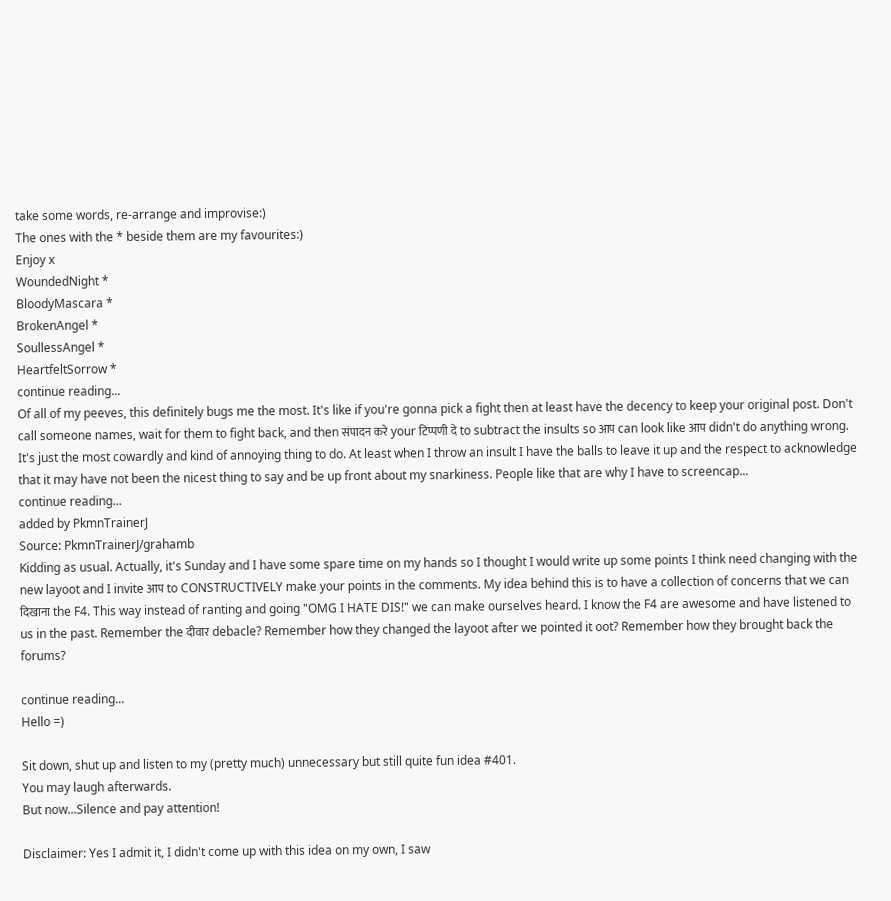take some words, re-arrange and improvise:)
The ones with the * beside them are my favourites:)
Enjoy x
WoundedNight *
BloodyMascara *
BrokenAngel *
SoullessAngel *
HeartfeltSorrow *
continue reading...
Of all of my peeves, this definitely bugs me the most. It's like if you're gonna pick a fight then at least have the decency to keep your original post. Don't call someone names, wait for them to fight back, and then संपादन करे your टिप्पणी दे to subtract the insults so आप can look like आप didn't do anything wrong. It's just the most cowardly and kind of annoying thing to do. At least when I throw an insult I have the balls to leave it up and the respect to acknowledge that it may have not been the nicest thing to say and be up front about my snarkiness. People like that are why I have to screencap...
continue reading...
added by PkmnTrainerJ
Source: PkmnTrainerJ/grahamb
Kidding as usual. Actually, it's Sunday and I have some spare time on my hands so I thought I would write up some points I think need changing with the new layoot and I invite आप to CONSTRUCTIVELY make your points in the comments. My idea behind this is to have a collection of concerns that we can दिखाना the F4. This way instead of ranting and going "OMG I HATE DIS!" we can make ourselves heard. I know the F4 are awesome and have listened to us in the past. Remember the दीवार debacle? Remember how they changed the layoot after we pointed it oot? Remember how they brought back the forums?

continue reading...
Hello =)

Sit down, shut up and listen to my (pretty much) unnecessary but still quite fun idea #401.
You may laugh afterwards.
But now...Silence and pay attention!

Disclaimer: Yes I admit it, I didn't come up with this idea on my own, I saw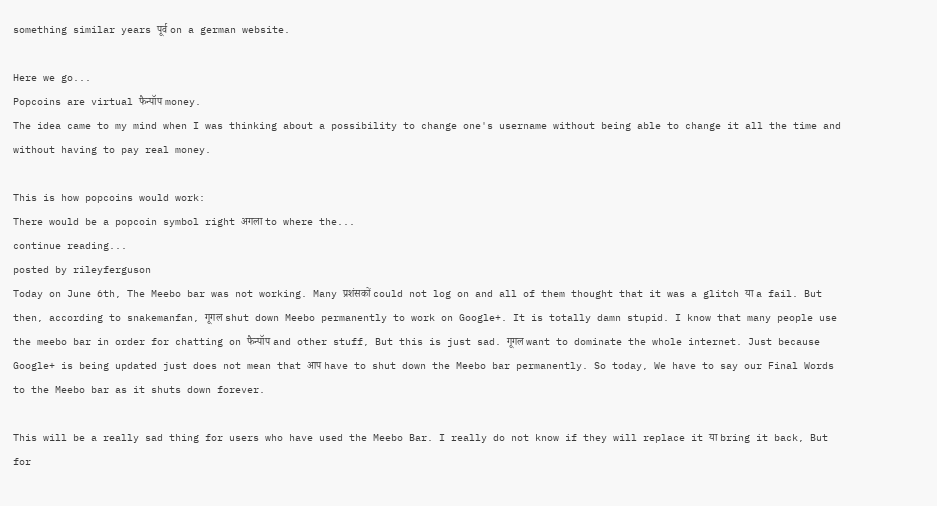something similar years पूर्व on a german website.

Here we go...
Popcoins are virtual फैन्पॉप money.
The idea came to my mind when I was thinking about a possibility to change one's username without being able to change it all the time and without having to pay real money.

This is how popcoins would work:
There would be a popcoin symbol right अगला to where the...
continue reading...
posted by rileyferguson
Today on June 6th, The Meebo bar was not working. Many प्रशंसकों could not log on and all of them thought that it was a glitch या a fail. But then, according to snakemanfan, गूगल shut down Meebo permanently to work on Google+. It is totally damn stupid. I know that many people use the meebo bar in order for chatting on फैन्पॉप and other stuff, But this is just sad. गूगल want to dominate the whole internet. Just because Google+ is being updated just does not mean that आप have to shut down the Meebo bar permanently. So today, We have to say our Final Words to the Meebo bar as it shuts down forever.

This will be a really sad thing for users who have used the Meebo Bar. I really do not know if they will replace it या bring it back, But for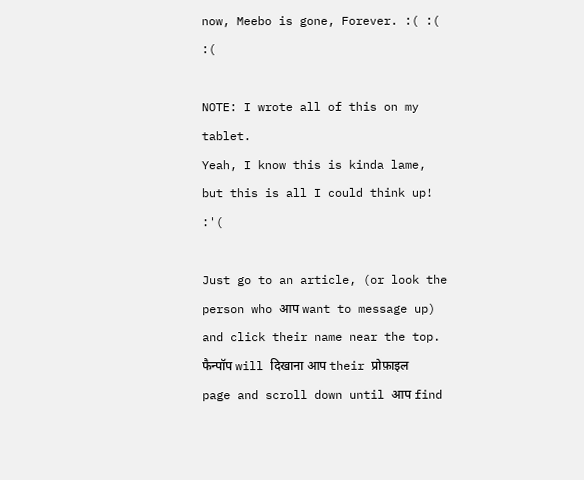now, Meebo is gone, Forever. :( :( :(

NOTE: I wrote all of this on my tablet.
Yeah, I know this is kinda lame, but this is all I could think up! :'(

Just go to an article, (or look the person who आप want to message up) and click their name near the top. फैन्पॉप will दिखाना आप their प्रोफ़ाइल page and scroll down until आप find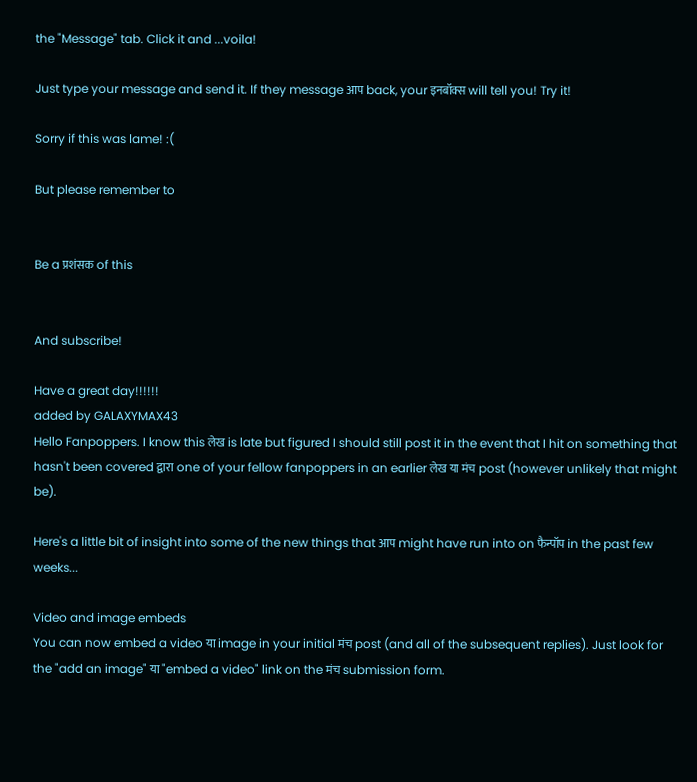the "Message" tab. Click it and ...voila!

Just type your message and send it. If they message आप back, your इनबॉक्स will tell you! Try it!

Sorry if this was lame! :(

But please remember to


Be a प्रशंसक of this


And subscribe!

Have a great day!!!!!!
added by GALAXYMAX43
Hello Fanpoppers. I know this लेख is late but figured I should still post it in the event that I hit on something that hasn't been covered द्वारा one of your fellow fanpoppers in an earlier लेख या मंच post (however unlikely that might be).

Here's a little bit of insight into some of the new things that आप might have run into on फैन्पॉप in the past few weeks...

Video and image embeds
You can now embed a video या image in your initial मंच post (and all of the subsequent replies). Just look for the "add an image" या "embed a video" link on the मंच submission form.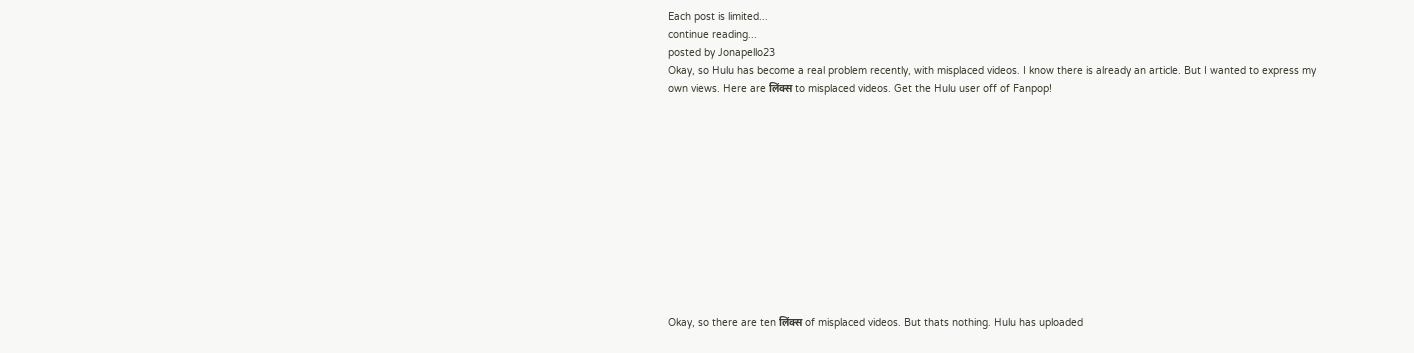Each post is limited...
continue reading...
posted by Jonapello23
Okay, so Hulu has become a real problem recently, with misplaced videos. I know there is already an article. But I wanted to express my own views. Here are लिंक्स to misplaced videos. Get the Hulu user off of Fanpop!












Okay, so there are ten लिंक्स of misplaced videos. But thats nothing. Hulu has uploaded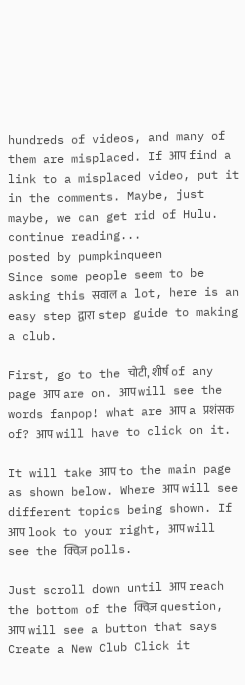hundreds of videos, and many of them are misplaced. If आप find a link to a misplaced video, put it in the comments. Maybe, just maybe, we can get rid of Hulu.
continue reading...
posted by pumpkinqueen
Since some people seem to be asking this सवाल a lot, here is an easy step द्वारा step guide to making a club.

First, go to the चोटी, शीर्ष of any page आप are on. आप will see the words fanpop! what are आप a प्रशंसक of? आप will have to click on it.

It will take आप to the main page as shown below. Where आप will see different topics being shown. If आप look to your right, आप will see the क्विज़ polls.

Just scroll down until आप reach the bottom of the क्विज़ question, आप will see a button that says Create a New Club Click it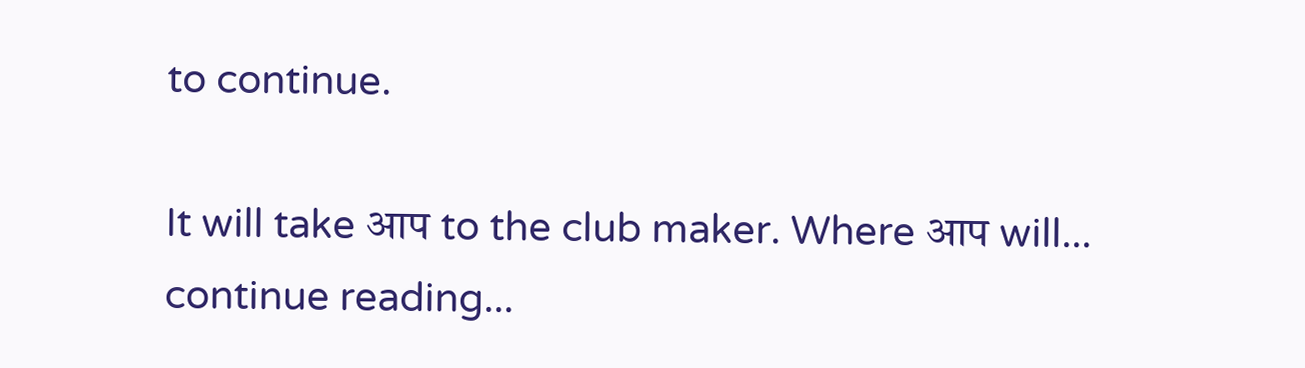to continue.

It will take आप to the club maker. Where आप will...
continue reading...